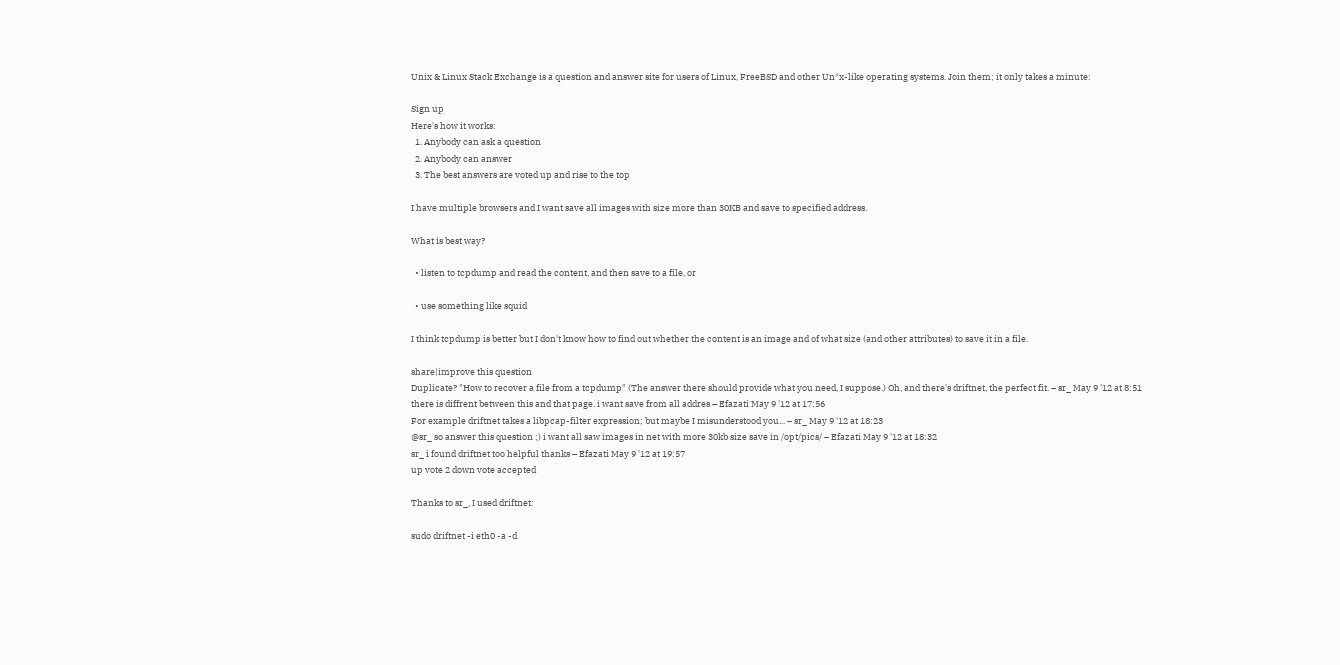Unix & Linux Stack Exchange is a question and answer site for users of Linux, FreeBSD and other Un*x-like operating systems. Join them; it only takes a minute:

Sign up
Here's how it works:
  1. Anybody can ask a question
  2. Anybody can answer
  3. The best answers are voted up and rise to the top

I have multiple browsers and I want save all images with size more than 30KB and save to specified address.

What is best way?

  • listen to tcpdump and read the content, and then save to a file, or

  • use something like squid

I think tcpdump is better but I don't know how to find out whether the content is an image and of what size (and other attributes) to save it in a file.

share|improve this question
Duplicate? "How to recover a file from a tcpdump" (The answer there should provide what you need, I suppose.) Oh, and there's driftnet, the perfect fit. – sr_ May 9 '12 at 8:51
there is diffrent between this and that page. i want save from all addres – Efazati May 9 '12 at 17:56
For example driftnet takes a libpcap-filter expression; but maybe I misunderstood you... – sr_ May 9 '12 at 18:23
@sr_ so answer this question ;) i want all saw images in net with more 30kb size save in /opt/pics/ – Efazati May 9 '12 at 18:32
sr_ i found driftnet too helpful thanks – Efazati May 9 '12 at 19:57
up vote 2 down vote accepted

Thanks to sr_, I used driftnet:

sudo driftnet -i eth0 -a -d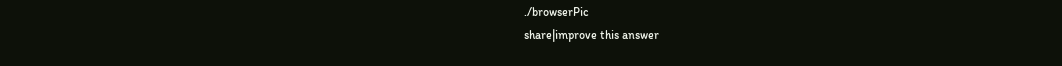./browserPic
share|improve this answer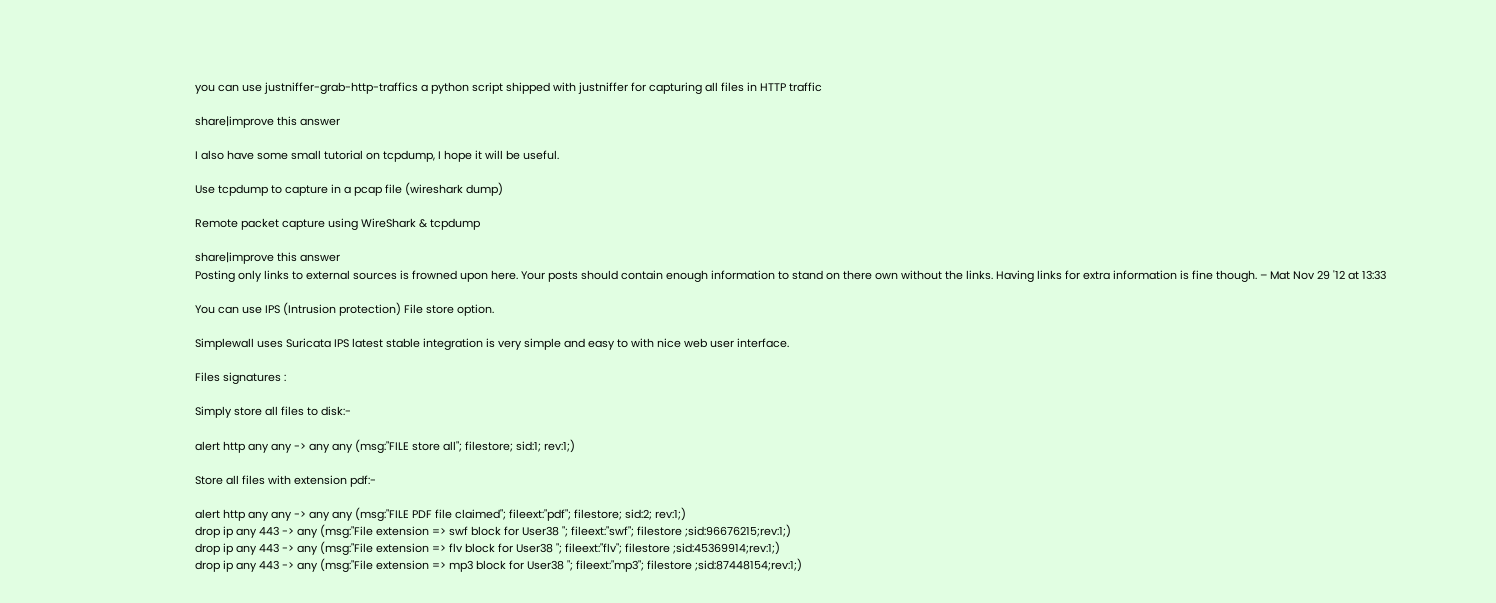you can use justniffer-grab-http-traffics a python script shipped with justniffer for capturing all files in HTTP traffic

share|improve this answer

I also have some small tutorial on tcpdump, I hope it will be useful.

Use tcpdump to capture in a pcap file (wireshark dump)

Remote packet capture using WireShark & tcpdump

share|improve this answer
Posting only links to external sources is frowned upon here. Your posts should contain enough information to stand on there own without the links. Having links for extra information is fine though. – Mat Nov 29 '12 at 13:33

You can use IPS (Intrusion protection) File store option.

Simplewall uses Suricata IPS latest stable integration is very simple and easy to with nice web user interface.

Files signatures :

Simply store all files to disk:-

alert http any any -> any any (msg:"FILE store all"; filestore; sid:1; rev:1;)

Store all files with extension pdf:-

alert http any any -> any any (msg:"FILE PDF file claimed"; fileext:"pdf"; filestore; sid:2; rev:1;)
drop ip any 443 -> any (msg:"File extension => swf block for User38 "; fileext:"swf"; filestore ;sid:96676215;rev:1;)
drop ip any 443 -> any (msg:"File extension => flv block for User38 "; fileext:"flv"; filestore ;sid:45369914;rev:1;)
drop ip any 443 -> any (msg:"File extension => mp3 block for User38 "; fileext:"mp3"; filestore ;sid:87448154;rev:1;)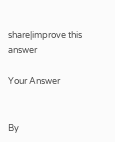share|improve this answer

Your Answer


By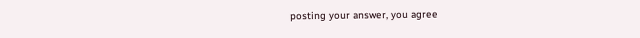posting your answer, you agree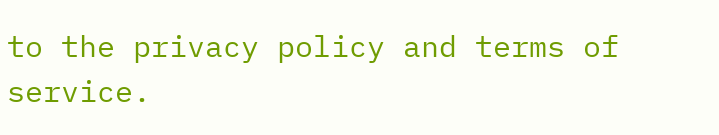to the privacy policy and terms of service.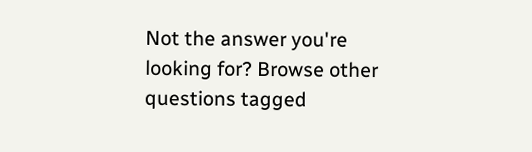Not the answer you're looking for? Browse other questions tagged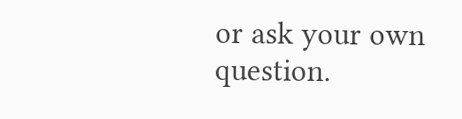or ask your own question.